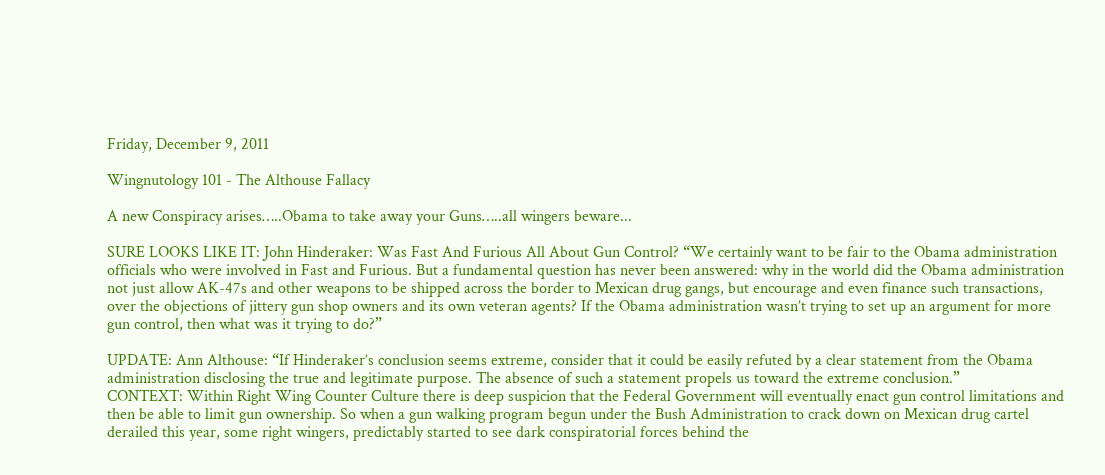Friday, December 9, 2011

Wingnutology 101 - The Althouse Fallacy

A new Conspiracy arises…..Obama to take away your Guns…..all wingers beware...

SURE LOOKS LIKE IT: John Hinderaker: Was Fast And Furious All About Gun Control? “We certainly want to be fair to the Obama administration officials who were involved in Fast and Furious. But a fundamental question has never been answered: why in the world did the Obama administration not just allow AK-47s and other weapons to be shipped across the border to Mexican drug gangs, but encourage and even finance such transactions, over the objections of jittery gun shop owners and its own veteran agents? If the Obama administration wasn’t trying to set up an argument for more gun control, then what was it trying to do?”

UPDATE: Ann Althouse: “If Hinderaker’s conclusion seems extreme, consider that it could be easily refuted by a clear statement from the Obama administration disclosing the true and legitimate purpose. The absence of such a statement propels us toward the extreme conclusion.”
CONTEXT: Within Right Wing Counter Culture there is deep suspicion that the Federal Government will eventually enact gun control limitations and then be able to limit gun ownership. So when a gun walking program begun under the Bush Administration to crack down on Mexican drug cartel derailed this year, some right wingers, predictably started to see dark conspiratorial forces behind the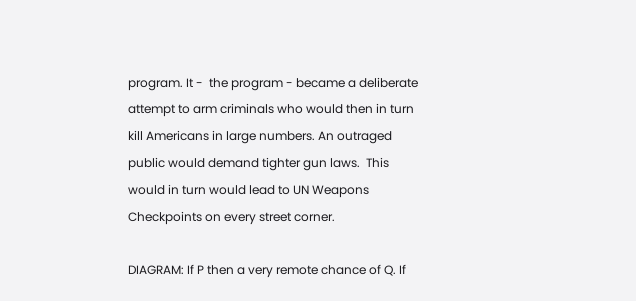program. It -  the program - became a deliberate attempt to arm criminals who would then in turn kill Americans in large numbers. An outraged public would demand tighter gun laws.  This would in turn would lead to UN Weapons Checkpoints on every street corner.

DIAGRAM: If P then a very remote chance of Q. If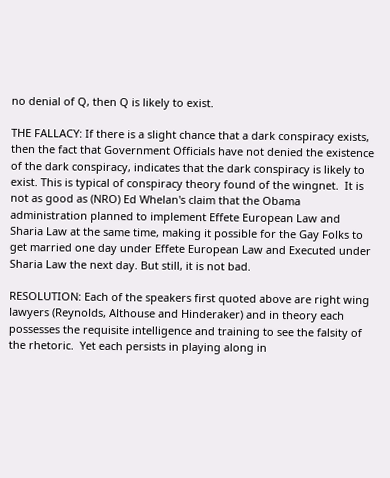no denial of Q, then Q is likely to exist.

THE FALLACY: If there is a slight chance that a dark conspiracy exists, then the fact that Government Officials have not denied the existence of the dark conspiracy, indicates that the dark conspiracy is likely to exist. This is typical of conspiracy theory found of the wingnet.  It is not as good as (NRO) Ed Whelan's claim that the Obama administration planned to implement Effete European Law and Sharia Law at the same time, making it possible for the Gay Folks to get married one day under Effete European Law and Executed under Sharia Law the next day. But still, it is not bad.

RESOLUTION: Each of the speakers first quoted above are right wing lawyers (Reynolds, Althouse and Hinderaker) and in theory each possesses the requisite intelligence and training to see the falsity of the rhetoric.  Yet each persists in playing along in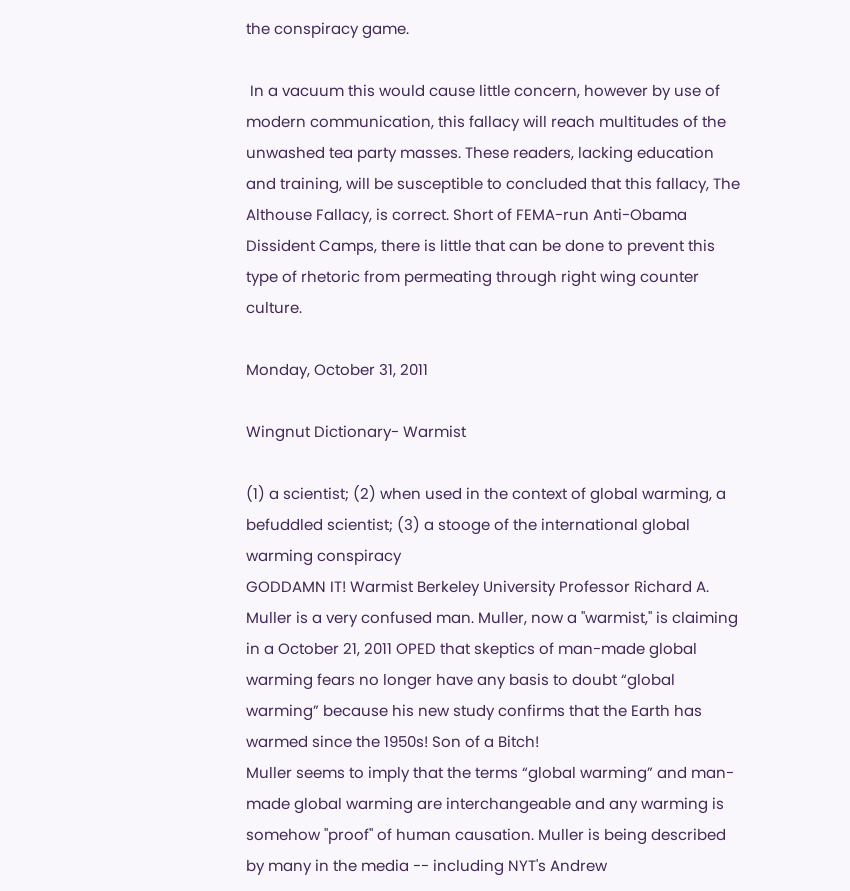the conspiracy game.

 In a vacuum this would cause little concern, however by use of modern communication, this fallacy will reach multitudes of the unwashed tea party masses. These readers, lacking education and training, will be susceptible to concluded that this fallacy, The Althouse Fallacy, is correct. Short of FEMA-run Anti-Obama Dissident Camps, there is little that can be done to prevent this type of rhetoric from permeating through right wing counter culture.

Monday, October 31, 2011

Wingnut Dictionary- Warmist

(1) a scientist; (2) when used in the context of global warming, a befuddled scientist; (3) a stooge of the international global warming conspiracy
GODDAMN IT! Warmist Berkeley University Professor Richard A. Muller is a very confused man. Muller, now a "warmist," is claiming in a October 21, 2011 OPED that skeptics of man-made global warming fears no longer have any basis to doubt “global warming” because his new study confirms that the Earth has warmed since the 1950s! Son of a Bitch!
Muller seems to imply that the terms “global warming” and man-made global warming are interchangeable and any warming is somehow "proof" of human causation. Muller is being described by many in the media -- including NYT's Andrew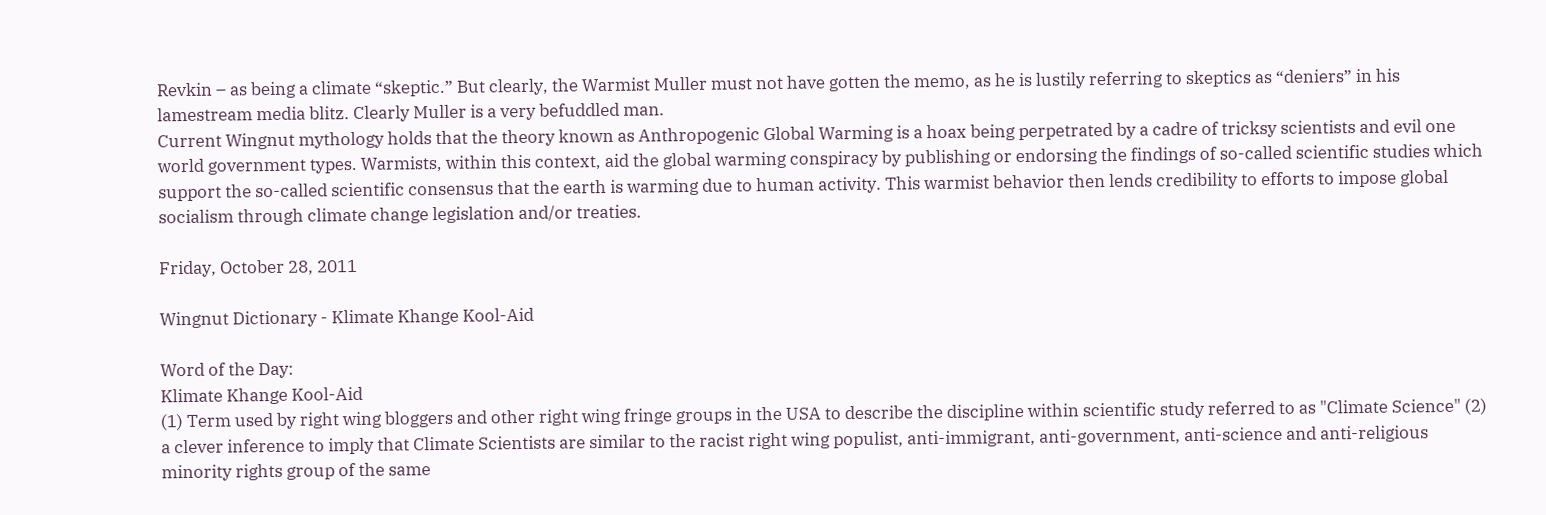Revkin – as being a climate “skeptic.” But clearly, the Warmist Muller must not have gotten the memo, as he is lustily referring to skeptics as “deniers” in his lamestream media blitz. Clearly Muller is a very befuddled man.
Current Wingnut mythology holds that the theory known as Anthropogenic Global Warming is a hoax being perpetrated by a cadre of tricksy scientists and evil one world government types. Warmists, within this context, aid the global warming conspiracy by publishing or endorsing the findings of so-called scientific studies which support the so-called scientific consensus that the earth is warming due to human activity. This warmist behavior then lends credibility to efforts to impose global socialism through climate change legislation and/or treaties.

Friday, October 28, 2011

Wingnut Dictionary - Klimate Khange Kool-Aid

Word of the Day:
Klimate Khange Kool-Aid
(1) Term used by right wing bloggers and other right wing fringe groups in the USA to describe the discipline within scientific study referred to as "Climate Science" (2) a clever inference to imply that Climate Scientists are similar to the racist right wing populist, anti-immigrant, anti-government, anti-science and anti-religious minority rights group of the same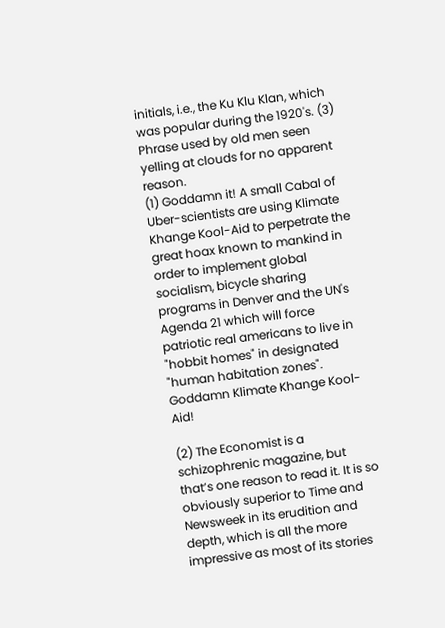initials, i.e., the Ku Klu Klan, which was popular during the 1920's. (3) Phrase used by old men seen yelling at clouds for no apparent reason.
(1) Goddamn it! A small Cabal of Uber-scientists are using Klimate Khange Kool-Aid to perpetrate the great hoax known to mankind in order to implement global socialism, bicycle sharing programs in Denver and the UN's Agenda 21 which will force patriotic real americans to live in "hobbit homes" in designated "human habitation zones". Goddamn Klimate Khange Kool-Aid!

(2) The Economist is a schizophrenic magazine, but that’s one reason to read it. It is so obviously superior to Time and Newsweek in its erudition and depth, which is all the more impressive as most of its stories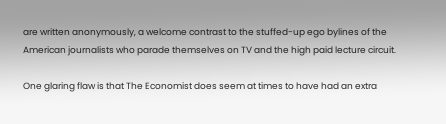are written anonymously, a welcome contrast to the stuffed-up ego bylines of the American journalists who parade themselves on TV and the high paid lecture circuit.

One glaring flaw is that The Economist does seem at times to have had an extra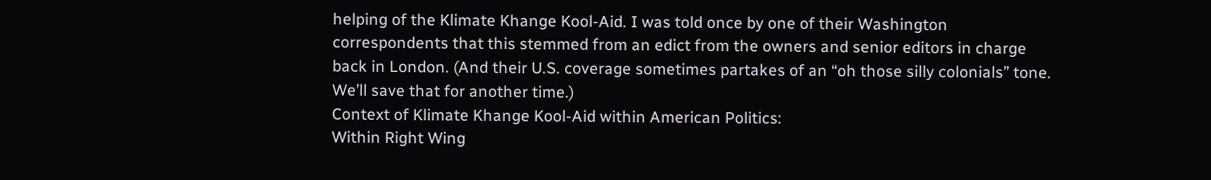helping of the Klimate Khange Kool-Aid. I was told once by one of their Washington correspondents that this stemmed from an edict from the owners and senior editors in charge back in London. (And their U.S. coverage sometimes partakes of an “oh those silly colonials” tone. We’ll save that for another time.)
Context of Klimate Khange Kool-Aid within American Politics:
Within Right Wing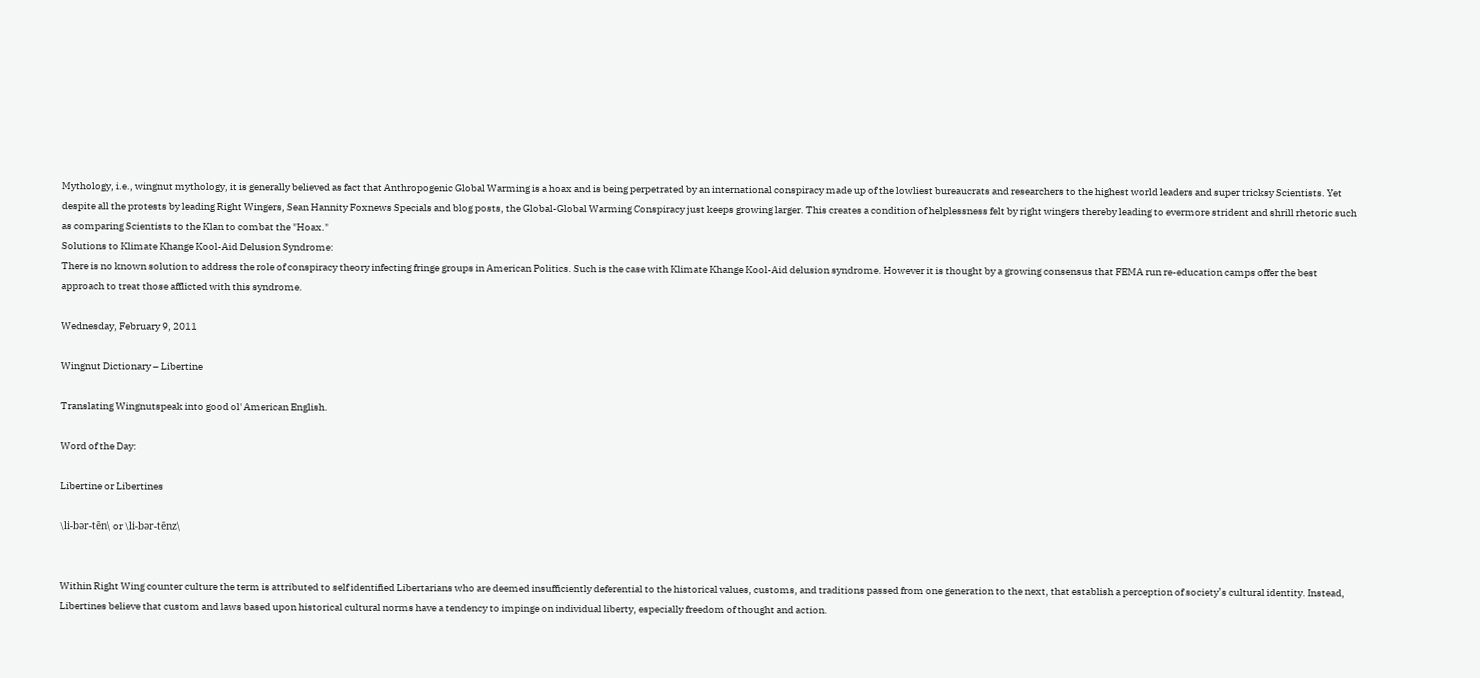Mythology, i.e., wingnut mythology, it is generally believed as fact that Anthropogenic Global Warming is a hoax and is being perpetrated by an international conspiracy made up of the lowliest bureaucrats and researchers to the highest world leaders and super tricksy Scientists. Yet despite all the protests by leading Right Wingers, Sean Hannity Foxnews Specials and blog posts, the Global-Global Warming Conspiracy just keeps growing larger. This creates a condition of helplessness felt by right wingers thereby leading to evermore strident and shrill rhetoric such as comparing Scientists to the Klan to combat the "Hoax."
Solutions to Klimate Khange Kool-Aid Delusion Syndrome:
There is no known solution to address the role of conspiracy theory infecting fringe groups in American Politics. Such is the case with Klimate Khange Kool-Aid delusion syndrome. However it is thought by a growing consensus that FEMA run re-education camps offer the best approach to treat those afflicted with this syndrome.

Wednesday, February 9, 2011

Wingnut Dictionary – Libertine

Translating Wingnutspeak into good ol' American English.

Word of the Day:

Libertine or Libertines

\li-bər-tēn\ or \li-bər-tēnz\


Within Right Wing counter culture the term is attributed to self identified Libertarians who are deemed insufficiently deferential to the historical values, customs, and traditions passed from one generation to the next, that establish a perception of society’s cultural identity. Instead, Libertines believe that custom and laws based upon historical cultural norms have a tendency to impinge on individual liberty, especially freedom of thought and action.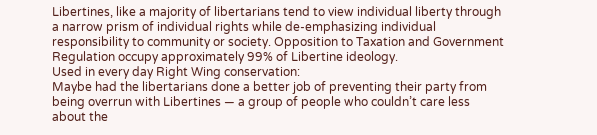Libertines, like a majority of libertarians tend to view individual liberty through a narrow prism of individual rights while de-emphasizing individual responsibility to community or society. Opposition to Taxation and Government Regulation occupy approximately 99% of Libertine ideology.
Used in every day Right Wing conservation:
Maybe had the libertarians done a better job of preventing their party from being overrun with Libertines — a group of people who couldn’t care less about the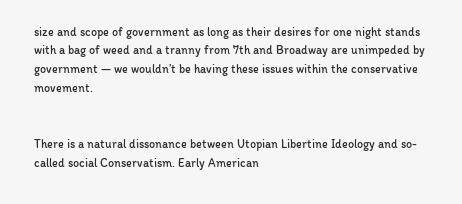size and scope of government as long as their desires for one night stands with a bag of weed and a tranny from 7th and Broadway are unimpeded by government — we wouldn’t be having these issues within the conservative movement.


There is a natural dissonance between Utopian Libertine Ideology and so-called social Conservatism. Early American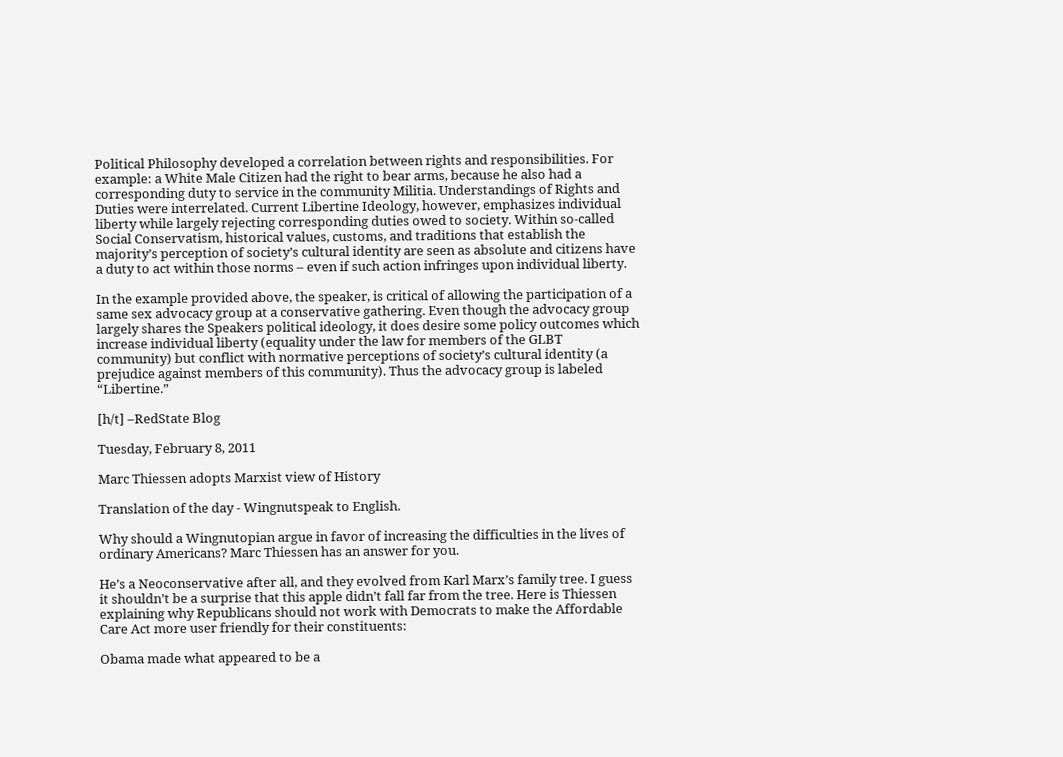Political Philosophy developed a correlation between rights and responsibilities. For example: a White Male Citizen had the right to bear arms, because he also had a corresponding duty to service in the community Militia. Understandings of Rights and Duties were interrelated. Current Libertine Ideology, however, emphasizes individual liberty while largely rejecting corresponding duties owed to society. Within so-called Social Conservatism, historical values, customs, and traditions that establish the majority’s perception of society’s cultural identity are seen as absolute and citizens have a duty to act within those norms – even if such action infringes upon individual liberty.

In the example provided above, the speaker, is critical of allowing the participation of a same sex advocacy group at a conservative gathering. Even though the advocacy group largely shares the Speakers political ideology, it does desire some policy outcomes which increase individual liberty (equality under the law for members of the GLBT community) but conflict with normative perceptions of society’s cultural identity (a prejudice against members of this community). Thus the advocacy group is labeled “Libertine.”

[h/t] –RedState Blog

Tuesday, February 8, 2011

Marc Thiessen adopts Marxist view of History

Translation of the day - Wingnutspeak to English.

Why should a Wingnutopian argue in favor of increasing the difficulties in the lives of ordinary Americans? Marc Thiessen has an answer for you.

He’s a Neoconservative after all, and they evolved from Karl Marx’s family tree. I guess it shouldn’t be a surprise that this apple didn’t fall far from the tree. Here is Thiessen explaining why Republicans should not work with Democrats to make the Affordable Care Act more user friendly for their constituents:

Obama made what appeared to be a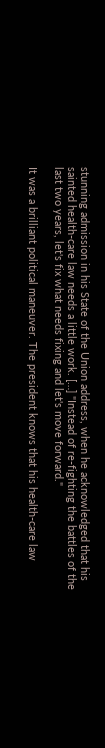stunning admission in his State of the Union address, when he acknowledged that his sainted health-care law needs a little work. […] "Instead of re-fighting the battles of the last two years, let's fix what needs fixing and let's move forward."

It was a brilliant political maneuver. The president knows that his health-care law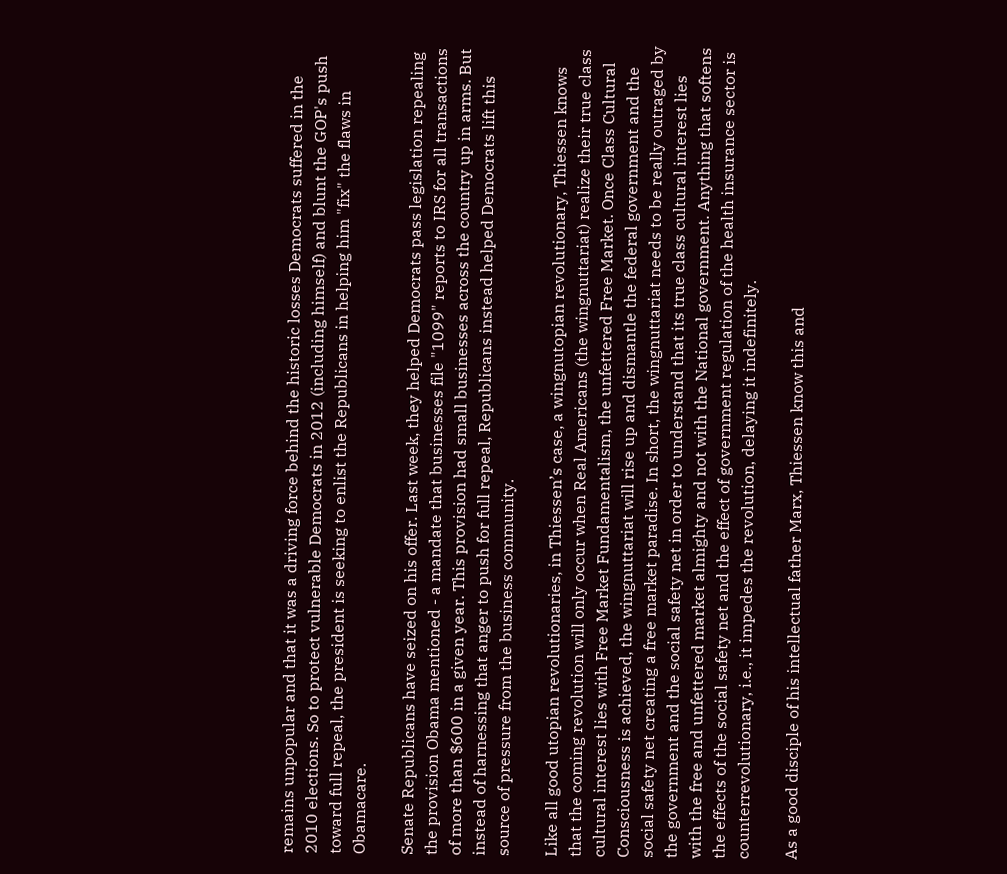remains unpopular and that it was a driving force behind the historic losses Democrats suffered in the 2010 elections. So to protect vulnerable Democrats in 2012 (including himself) and blunt the GOP's push toward full repeal, the president is seeking to enlist the Republicans in helping him "fix" the flaws in Obamacare.

Senate Republicans have seized on his offer. Last week, they helped Democrats pass legislation repealing the provision Obama mentioned - a mandate that businesses file "1099" reports to IRS for all transactions of more than $600 in a given year. This provision had small businesses across the country up in arms. But instead of harnessing that anger to push for full repeal, Republicans instead helped Democrats lift this source of pressure from the business community.

Like all good utopian revolutionaries, in Thiessen’s case, a wingnutopian revolutionary, Thiessen knows that the coming revolution will only occur when Real Americans (the wingnuttariat) realize their true class cultural interest lies with Free Market Fundamentalism, the unfettered Free Market. Once Class Cultural Consciousness is achieved, the wingnuttariat will rise up and dismantle the federal government and the social safety net creating a free market paradise. In short, the wingnuttariat needs to be really outraged by the government and the social safety net in order to understand that its true class cultural interest lies with the free and unfettered market almighty and not with the National government. Anything that softens the effects of the social safety net and the effect of government regulation of the health insurance sector is counterrevolutionary, i.e., it impedes the revolution, delaying it indefinitely.

As a good disciple of his intellectual father Marx, Thiessen know this and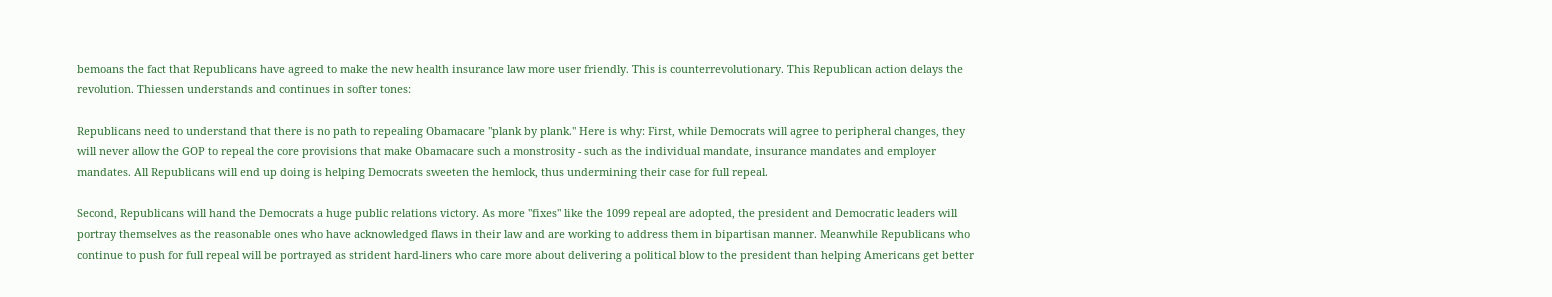bemoans the fact that Republicans have agreed to make the new health insurance law more user friendly. This is counterrevolutionary. This Republican action delays the revolution. Thiessen understands and continues in softer tones:

Republicans need to understand that there is no path to repealing Obamacare "plank by plank." Here is why: First, while Democrats will agree to peripheral changes, they will never allow the GOP to repeal the core provisions that make Obamacare such a monstrosity - such as the individual mandate, insurance mandates and employer mandates. All Republicans will end up doing is helping Democrats sweeten the hemlock, thus undermining their case for full repeal.

Second, Republicans will hand the Democrats a huge public relations victory. As more "fixes" like the 1099 repeal are adopted, the president and Democratic leaders will portray themselves as the reasonable ones who have acknowledged flaws in their law and are working to address them in bipartisan manner. Meanwhile Republicans who continue to push for full repeal will be portrayed as strident hard-liners who care more about delivering a political blow to the president than helping Americans get better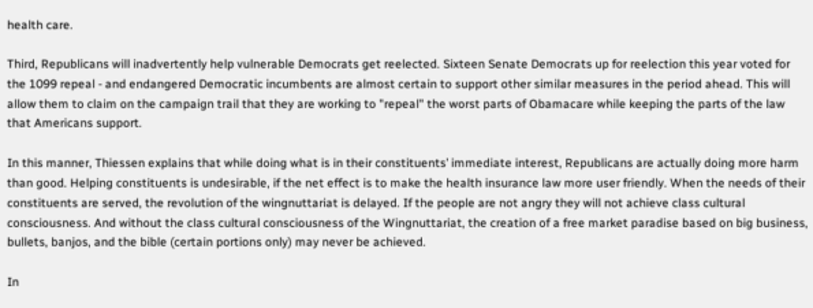health care.

Third, Republicans will inadvertently help vulnerable Democrats get reelected. Sixteen Senate Democrats up for reelection this year voted for the 1099 repeal - and endangered Democratic incumbents are almost certain to support other similar measures in the period ahead. This will allow them to claim on the campaign trail that they are working to "repeal" the worst parts of Obamacare while keeping the parts of the law that Americans support.

In this manner, Thiessen explains that while doing what is in their constituents’ immediate interest, Republicans are actually doing more harm than good. Helping constituents is undesirable, if the net effect is to make the health insurance law more user friendly. When the needs of their constituents are served, the revolution of the wingnuttariat is delayed. If the people are not angry they will not achieve class cultural consciousness. And without the class cultural consciousness of the Wingnuttariat, the creation of a free market paradise based on big business, bullets, banjos, and the bible (certain portions only) may never be achieved.

In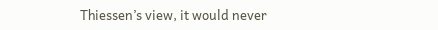Thiessen’s view, it would never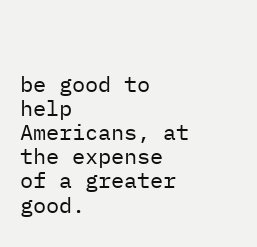be good to help Americans, at the expense of a greater good.